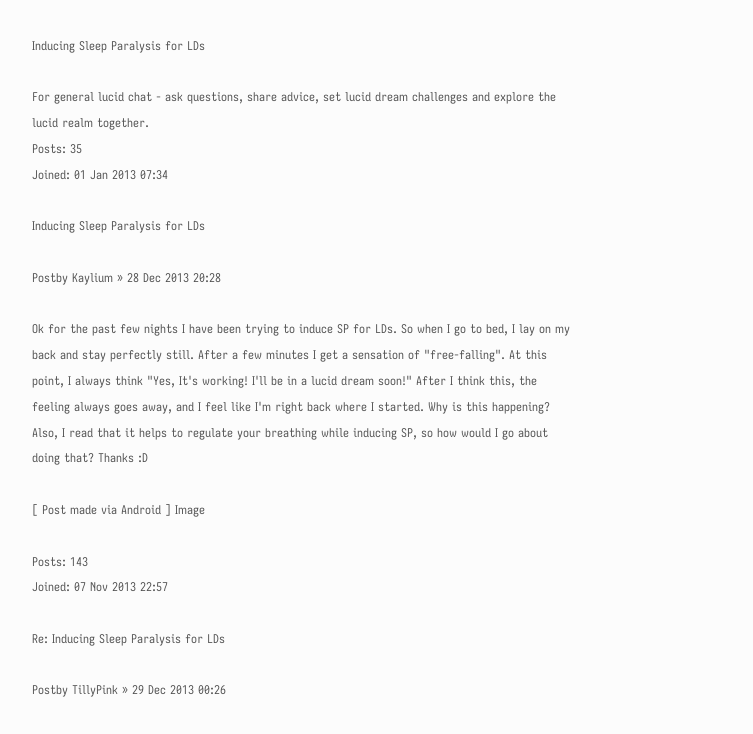Inducing Sleep Paralysis for LDs

For general lucid chat - ask questions, share advice, set lucid dream challenges and explore the lucid realm together.
Posts: 35
Joined: 01 Jan 2013 07:34

Inducing Sleep Paralysis for LDs

Postby Kaylium » 28 Dec 2013 20:28

Ok for the past few nights I have been trying to induce SP for LDs. So when I go to bed, I lay on my back and stay perfectly still. After a few minutes I get a sensation of "free-falling". At this point, I always think "Yes, It's working! I'll be in a lucid dream soon!" After I think this, the feeling always goes away, and I feel like I'm right back where I started. Why is this happening? Also, I read that it helps to regulate your breathing while inducing SP, so how would I go about doing that? Thanks :D

[ Post made via Android ] Image

Posts: 143
Joined: 07 Nov 2013 22:57

Re: Inducing Sleep Paralysis for LDs

Postby TillyPink » 29 Dec 2013 00:26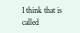I think that is called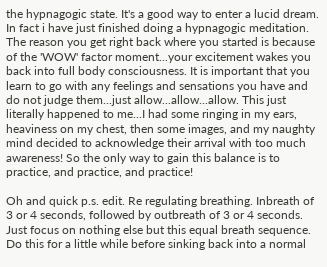the hypnagogic state. It's a good way to enter a lucid dream. In fact i have just finished doing a hypnagogic meditation. The reason you get right back where you started is because of the 'WOW' factor moment...your excitement wakes you back into full body consciousness. It is important that you learn to go with any feelings and sensations you have and do not judge them...just allow...allow...allow. This just literally happened to me...I had some ringing in my ears, heaviness on my chest, then some images, and my naughty mind decided to acknowledge their arrival with too much awareness! So the only way to gain this balance is to practice, and practice, and practice!

Oh and quick p.s. edit. Re regulating breathing. Inbreath of 3 or 4 seconds, followed by outbreath of 3 or 4 seconds. Just focus on nothing else but this equal breath sequence. Do this for a little while before sinking back into a normal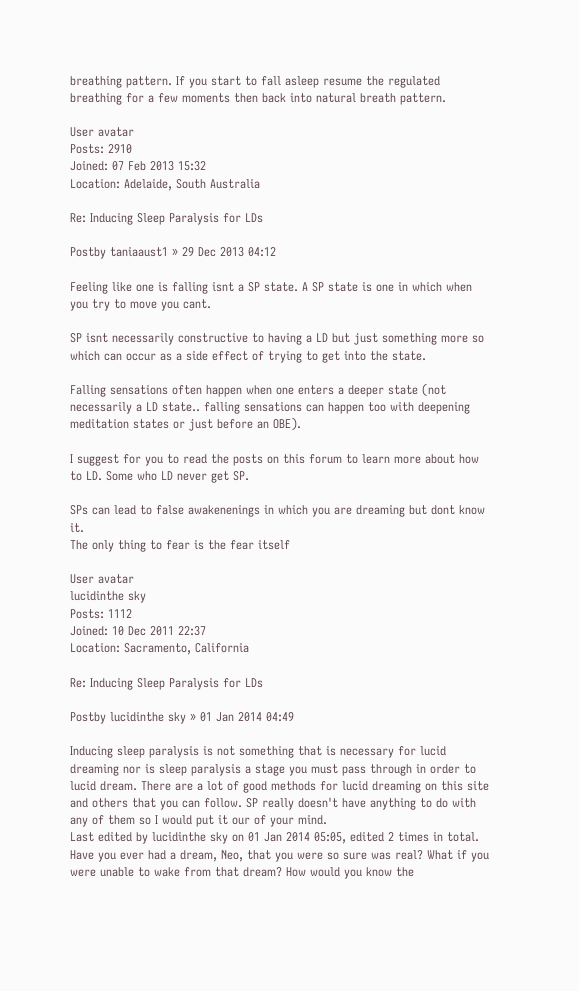breathing pattern. If you start to fall asleep resume the regulated breathing for a few moments then back into natural breath pattern.

User avatar
Posts: 2910
Joined: 07 Feb 2013 15:32
Location: Adelaide, South Australia

Re: Inducing Sleep Paralysis for LDs

Postby taniaaust1 » 29 Dec 2013 04:12

Feeling like one is falling isnt a SP state. A SP state is one in which when you try to move you cant.

SP isnt necessarily constructive to having a LD but just something more so which can occur as a side effect of trying to get into the state.

Falling sensations often happen when one enters a deeper state (not necessarily a LD state.. falling sensations can happen too with deepening meditation states or just before an OBE).

I suggest for you to read the posts on this forum to learn more about how to LD. Some who LD never get SP.

SPs can lead to false awakenenings in which you are dreaming but dont know it.
The only thing to fear is the fear itself

User avatar
lucidinthe sky
Posts: 1112
Joined: 10 Dec 2011 22:37
Location: Sacramento, California

Re: Inducing Sleep Paralysis for LDs

Postby lucidinthe sky » 01 Jan 2014 04:49

Inducing sleep paralysis is not something that is necessary for lucid dreaming nor is sleep paralysis a stage you must pass through in order to lucid dream. There are a lot of good methods for lucid dreaming on this site and others that you can follow. SP really doesn't have anything to do with any of them so I would put it our of your mind.
Last edited by lucidinthe sky on 01 Jan 2014 05:05, edited 2 times in total.
Have you ever had a dream, Neo, that you were so sure was real? What if you were unable to wake from that dream? How would you know the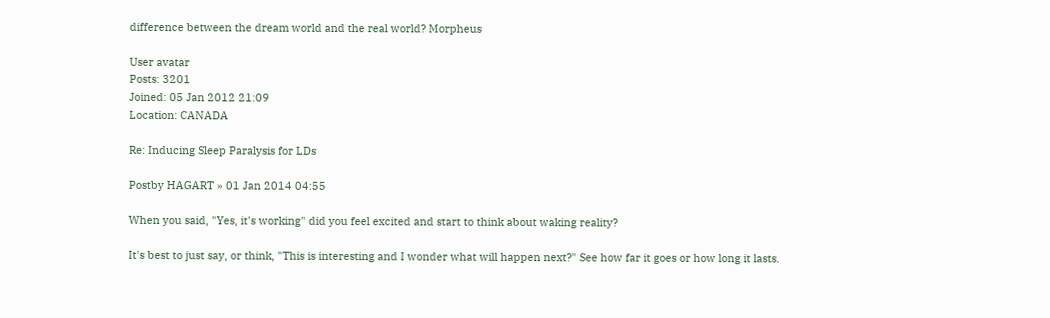difference between the dream world and the real world? Morpheus

User avatar
Posts: 3201
Joined: 05 Jan 2012 21:09
Location: CANADA

Re: Inducing Sleep Paralysis for LDs

Postby HAGART » 01 Jan 2014 04:55

When you said, "Yes, it's working" did you feel excited and start to think about waking reality?

It's best to just say, or think, "This is interesting and I wonder what will happen next?" See how far it goes or how long it lasts.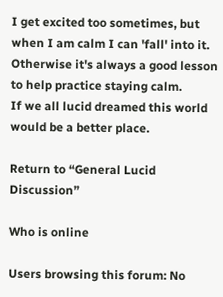I get excited too sometimes, but when I am calm I can 'fall' into it. Otherwise it's always a good lesson to help practice staying calm.
If we all lucid dreamed this world would be a better place.

Return to “General Lucid Discussion”

Who is online

Users browsing this forum: No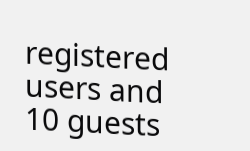registered users and 10 guests